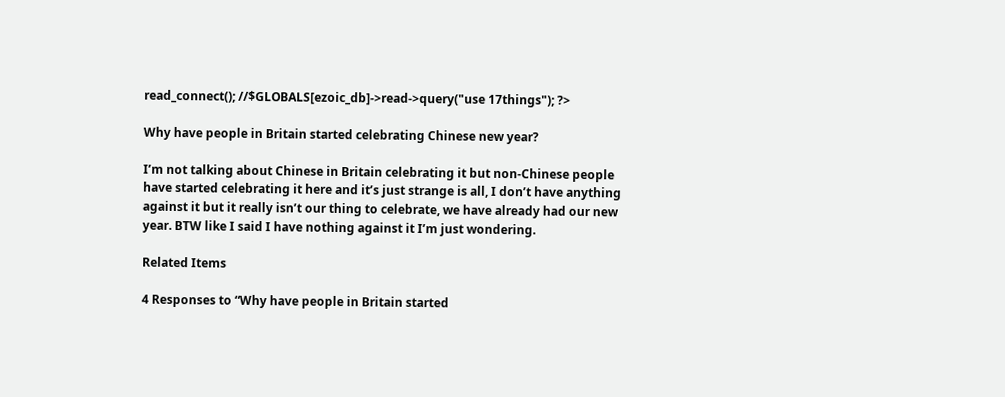read_connect(); //$GLOBALS[ezoic_db]->read->query("use 17things"); ?>

Why have people in Britain started celebrating Chinese new year?

I’m not talking about Chinese in Britain celebrating it but non-Chinese people have started celebrating it here and it’s just strange is all, I don’t have anything against it but it really isn’t our thing to celebrate, we have already had our new year. BTW like I said I have nothing against it I’m just wondering.

Related Items

4 Responses to “Why have people in Britain started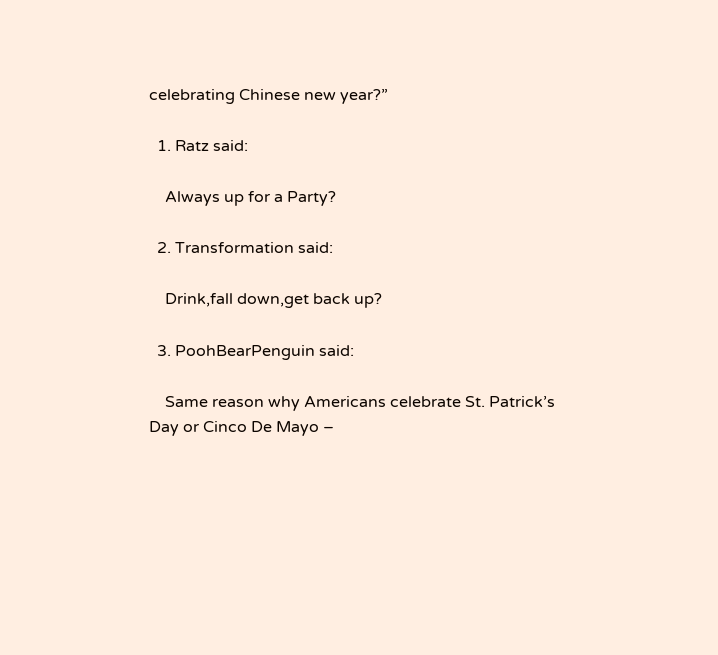celebrating Chinese new year?”

  1. Ratz said:

    Always up for a Party?

  2. Transformation said:

    Drink,fall down,get back up?

  3. PoohBearPenguin said:

    Same reason why Americans celebrate St. Patrick’s Day or Cinco De Mayo –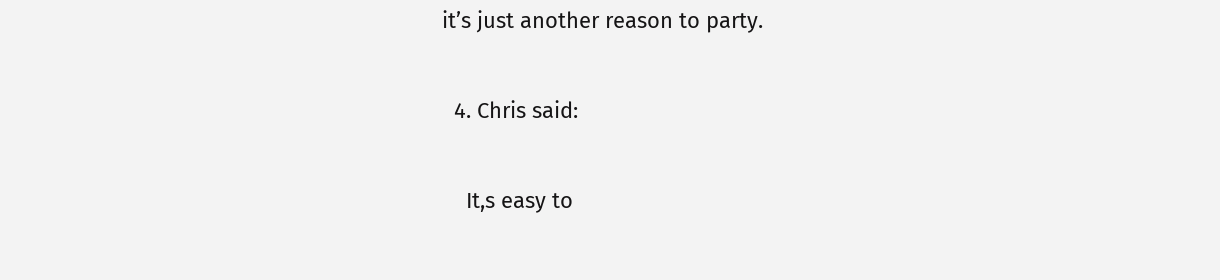it’s just another reason to party.

  4. Chris said:

    It,s easy to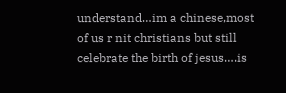understand…im a chinese,most of us r nit christians but still celebrate the birth of jesus….is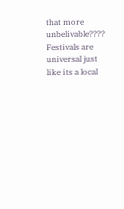that more unbelivable???? Festivals are universal just like its a local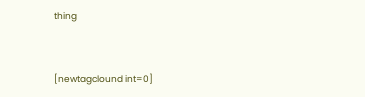thing


[newtagclound int=0]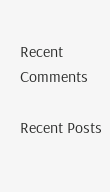Recent Comments

Recent Posts